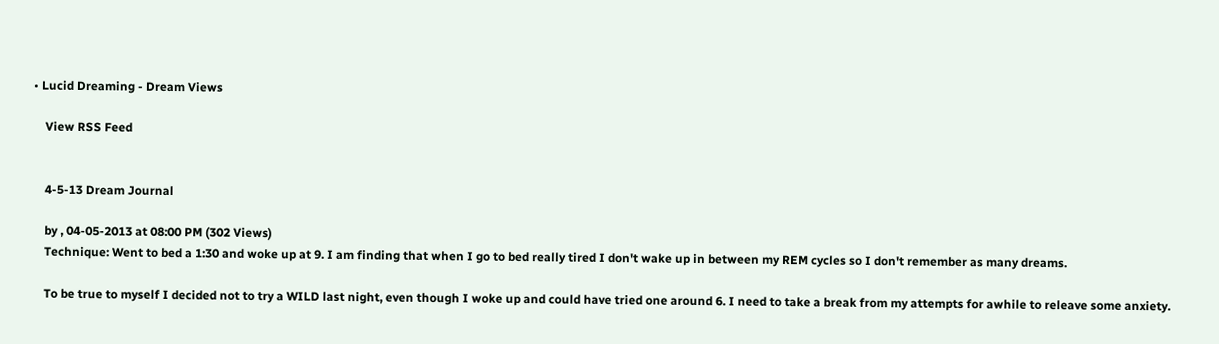• Lucid Dreaming - Dream Views

    View RSS Feed


    4-5-13 Dream Journal

    by , 04-05-2013 at 08:00 PM (302 Views)
    Technique: Went to bed a 1:30 and woke up at 9. I am finding that when I go to bed really tired I don't wake up in between my REM cycles so I don't remember as many dreams.

    To be true to myself I decided not to try a WILD last night, even though I woke up and could have tried one around 6. I need to take a break from my attempts for awhile to releave some anxiety.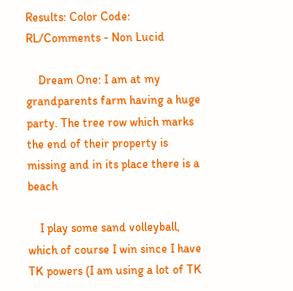Results: Color Code: RL/Comments - Non Lucid

    Dream One: I am at my grandparents farm having a huge party. The tree row which marks the end of their property is missing and in its place there is a beach

    I play some sand volleyball, which of course I win since I have TK powers (I am using a lot of TK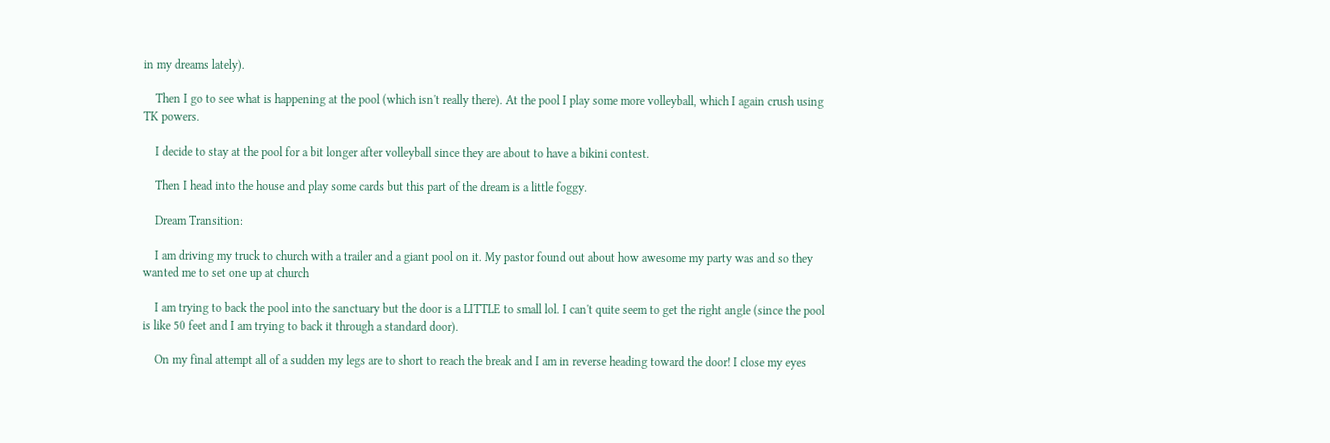in my dreams lately).

    Then I go to see what is happening at the pool (which isn't really there). At the pool I play some more volleyball, which I again crush using TK powers.

    I decide to stay at the pool for a bit longer after volleyball since they are about to have a bikini contest.

    Then I head into the house and play some cards but this part of the dream is a little foggy.

    Dream Transition:

    I am driving my truck to church with a trailer and a giant pool on it. My pastor found out about how awesome my party was and so they wanted me to set one up at church

    I am trying to back the pool into the sanctuary but the door is a LITTLE to small lol. I can't quite seem to get the right angle (since the pool is like 50 feet and I am trying to back it through a standard door).

    On my final attempt all of a sudden my legs are to short to reach the break and I am in reverse heading toward the door! I close my eyes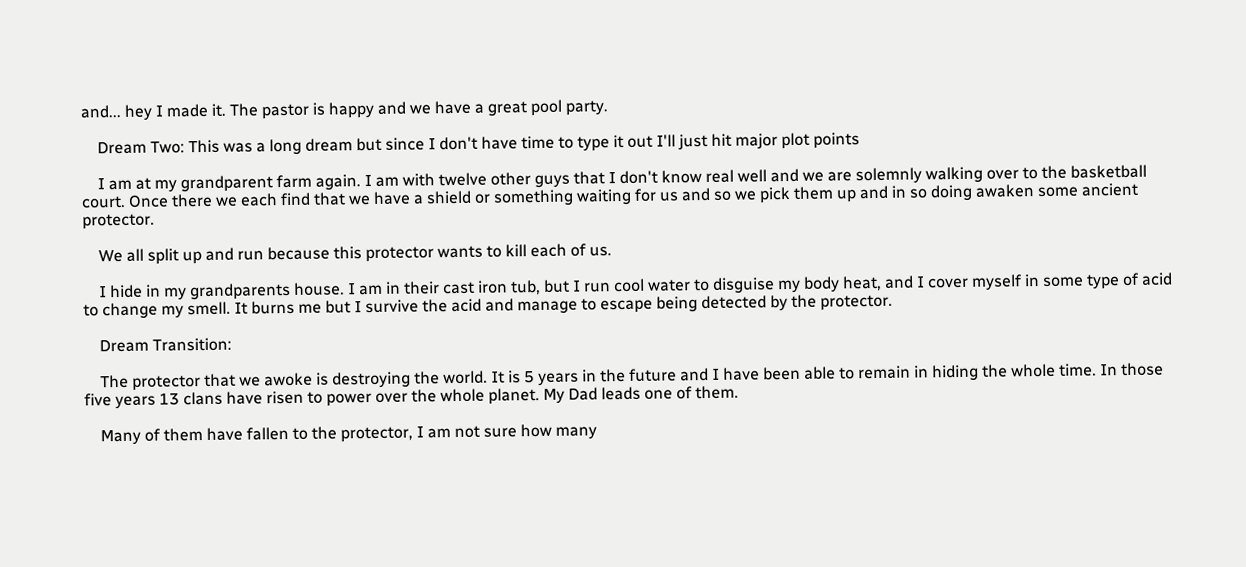and... hey I made it. The pastor is happy and we have a great pool party.

    Dream Two: This was a long dream but since I don't have time to type it out I'll just hit major plot points

    I am at my grandparent farm again. I am with twelve other guys that I don't know real well and we are solemnly walking over to the basketball court. Once there we each find that we have a shield or something waiting for us and so we pick them up and in so doing awaken some ancient protector.

    We all split up and run because this protector wants to kill each of us.

    I hide in my grandparents house. I am in their cast iron tub, but I run cool water to disguise my body heat, and I cover myself in some type of acid to change my smell. It burns me but I survive the acid and manage to escape being detected by the protector.

    Dream Transition:

    The protector that we awoke is destroying the world. It is 5 years in the future and I have been able to remain in hiding the whole time. In those five years 13 clans have risen to power over the whole planet. My Dad leads one of them.

    Many of them have fallen to the protector, I am not sure how many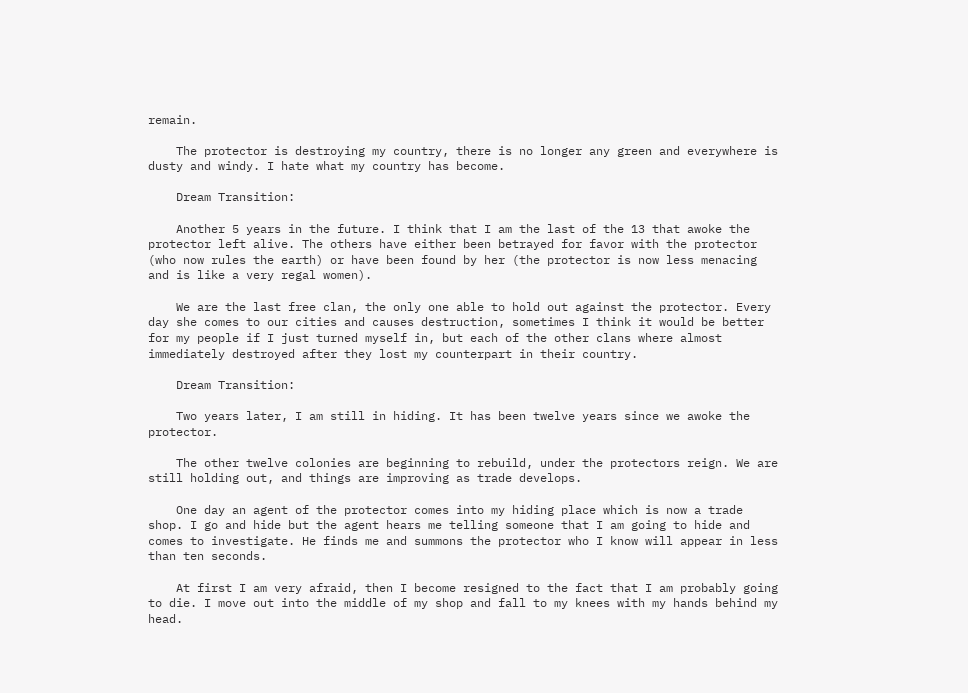remain.

    The protector is destroying my country, there is no longer any green and everywhere is dusty and windy. I hate what my country has become.

    Dream Transition:

    Another 5 years in the future. I think that I am the last of the 13 that awoke the protector left alive. The others have either been betrayed for favor with the protector (who now rules the earth) or have been found by her (the protector is now less menacing and is like a very regal women).

    We are the last free clan, the only one able to hold out against the protector. Every day she comes to our cities and causes destruction, sometimes I think it would be better for my people if I just turned myself in, but each of the other clans where almost immediately destroyed after they lost my counterpart in their country.

    Dream Transition:

    Two years later, I am still in hiding. It has been twelve years since we awoke the protector.

    The other twelve colonies are beginning to rebuild, under the protectors reign. We are still holding out, and things are improving as trade develops.

    One day an agent of the protector comes into my hiding place which is now a trade shop. I go and hide but the agent hears me telling someone that I am going to hide and comes to investigate. He finds me and summons the protector who I know will appear in less than ten seconds.

    At first I am very afraid, then I become resigned to the fact that I am probably going to die. I move out into the middle of my shop and fall to my knees with my hands behind my head.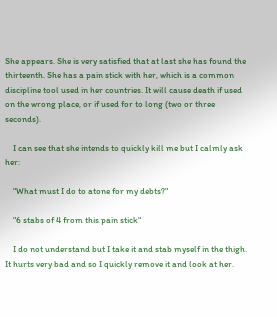She appears. She is very satisfied that at last she has found the thirteenth. She has a pain stick with her, which is a common discipline tool used in her countries. It will cause death if used on the wrong place, or if used for to long (two or three seconds).

    I can see that she intends to quickly kill me but I calmly ask her:

    "What must I do to atone for my debts?"

    "6 stabs of 4 from this pain stick"

    I do not understand but I take it and stab myself in the thigh. It hurts very bad and so I quickly remove it and look at her.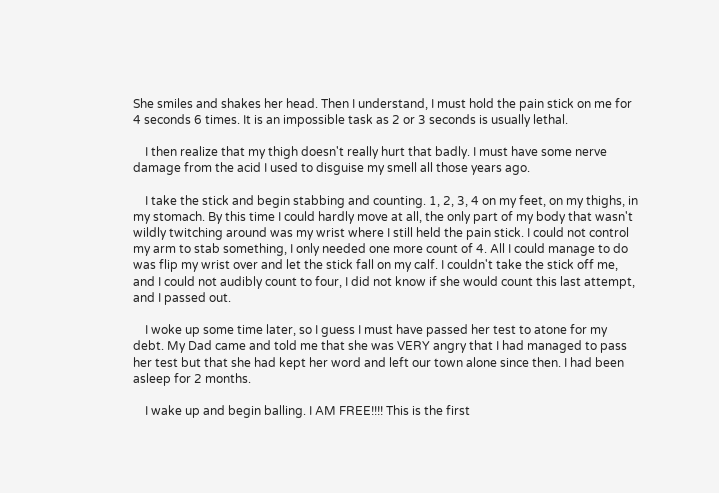She smiles and shakes her head. Then I understand, I must hold the pain stick on me for 4 seconds 6 times. It is an impossible task as 2 or 3 seconds is usually lethal.

    I then realize that my thigh doesn't really hurt that badly. I must have some nerve damage from the acid I used to disguise my smell all those years ago.

    I take the stick and begin stabbing and counting. 1, 2, 3, 4 on my feet, on my thighs, in my stomach. By this time I could hardly move at all, the only part of my body that wasn't wildly twitching around was my wrist where I still held the pain stick. I could not control my arm to stab something, I only needed one more count of 4. All I could manage to do was flip my wrist over and let the stick fall on my calf. I couldn't take the stick off me, and I could not audibly count to four, I did not know if she would count this last attempt, and I passed out.

    I woke up some time later, so I guess I must have passed her test to atone for my debt. My Dad came and told me that she was VERY angry that I had managed to pass her test but that she had kept her word and left our town alone since then. I had been asleep for 2 months.

    I wake up and begin balling. I AM FREE!!!! This is the first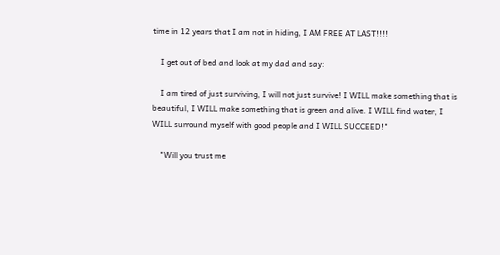time in 12 years that I am not in hiding, I AM FREE AT LAST!!!!

    I get out of bed and look at my dad and say:

    I am tired of just surviving, I will not just survive! I WILL make something that is beautiful, I WILL make something that is green and alive. I WILL find water, I WILL surround myself with good people and I WILL SUCCEED!"

    "Will you trust me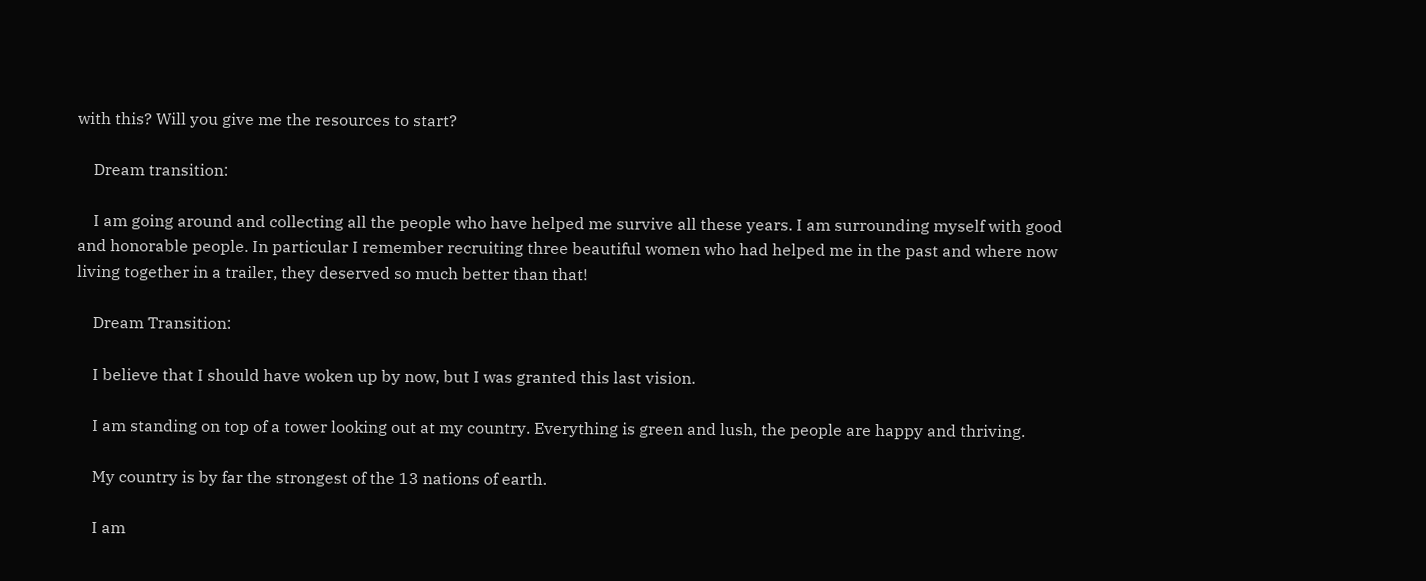with this? Will you give me the resources to start?

    Dream transition:

    I am going around and collecting all the people who have helped me survive all these years. I am surrounding myself with good and honorable people. In particular I remember recruiting three beautiful women who had helped me in the past and where now living together in a trailer, they deserved so much better than that!

    Dream Transition:

    I believe that I should have woken up by now, but I was granted this last vision.

    I am standing on top of a tower looking out at my country. Everything is green and lush, the people are happy and thriving.

    My country is by far the strongest of the 13 nations of earth.

    I am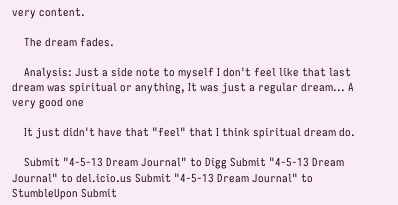very content.

    The dream fades.

    Analysis: Just a side note to myself I don't feel like that last dream was spiritual or anything, It was just a regular dream... A very good one

    It just didn't have that "feel" that I think spiritual dream do.

    Submit "4-5-13 Dream Journal" to Digg Submit "4-5-13 Dream Journal" to del.icio.us Submit "4-5-13 Dream Journal" to StumbleUpon Submit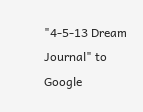"4-5-13 Dream Journal" to Google